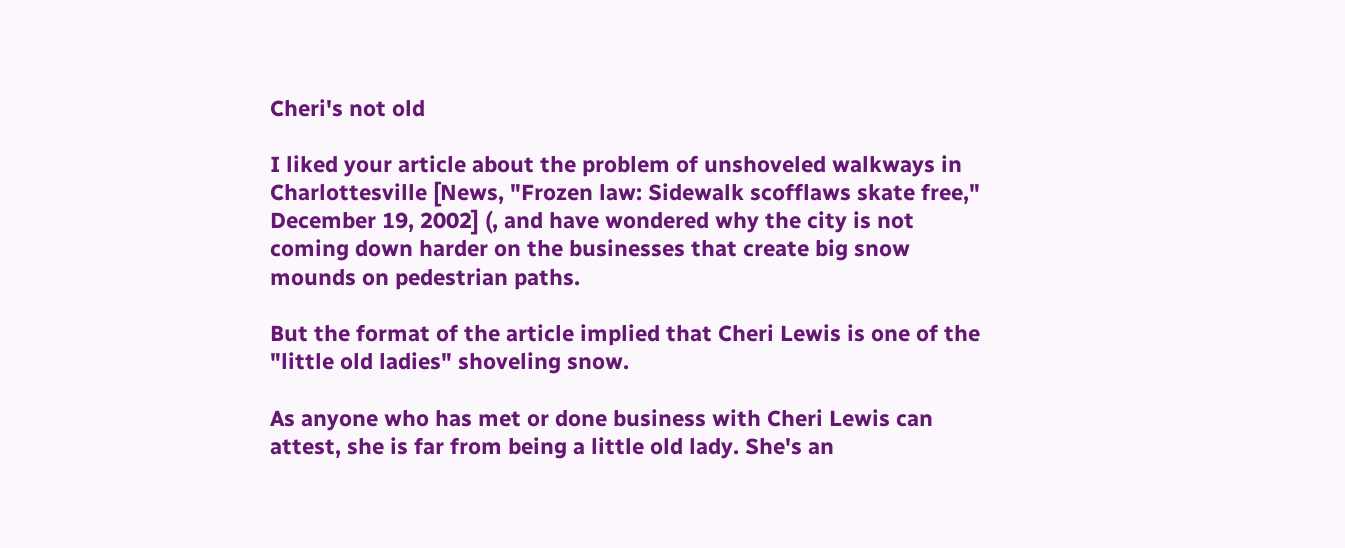Cheri's not old

I liked your article about the problem of unshoveled walkways in Charlottesville [News, "Frozen law: Sidewalk scofflaws skate free," December 19, 2002] (, and have wondered why the city is not coming down harder on the businesses that create big snow mounds on pedestrian paths.

But the format of the article implied that Cheri Lewis is one of the "little old ladies" shoveling snow.

As anyone who has met or done business with Cheri Lewis can attest, she is far from being a little old lady. She's an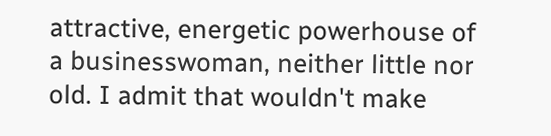attractive, energetic powerhouse of a businesswoman, neither little nor old. I admit that wouldn't make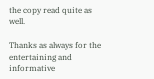the copy read quite as well.

Thanks as always for the entertaining and informative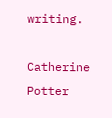writing.

Catherine Potter